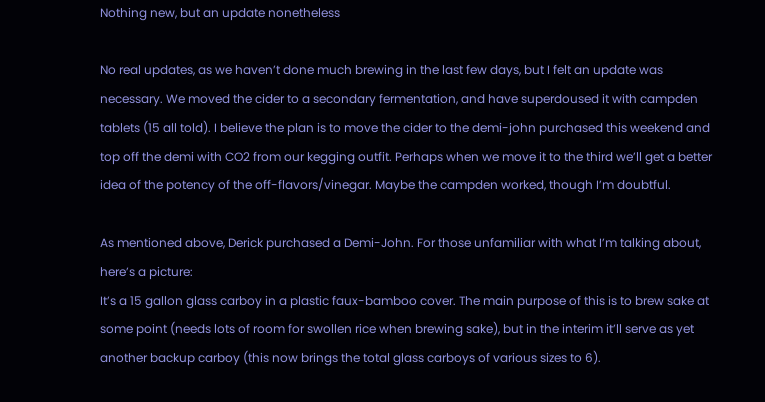Nothing new, but an update nonetheless

No real updates, as we haven’t done much brewing in the last few days, but I felt an update was necessary. We moved the cider to a secondary fermentation, and have superdoused it with campden tablets (15 all told). I believe the plan is to move the cider to the demi-john purchased this weekend and top off the demi with CO2 from our kegging outfit. Perhaps when we move it to the third we’ll get a better idea of the potency of the off-flavors/vinegar. Maybe the campden worked, though I’m doubtful.

As mentioned above, Derick purchased a Demi-John. For those unfamiliar with what I’m talking about, here’s a picture:
It’s a 15 gallon glass carboy in a plastic faux-bamboo cover. The main purpose of this is to brew sake at some point (needs lots of room for swollen rice when brewing sake), but in the interim it’ll serve as yet another backup carboy (this now brings the total glass carboys of various sizes to 6).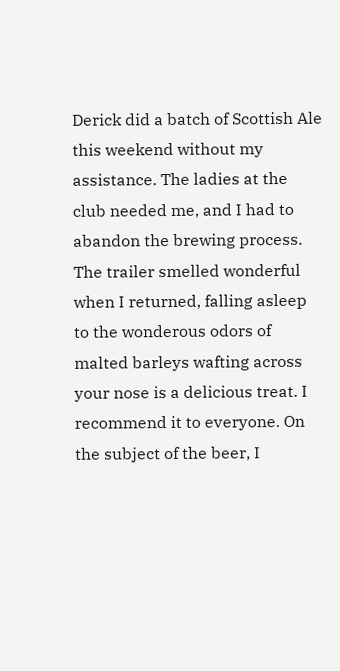Derick did a batch of Scottish Ale this weekend without my assistance. The ladies at the club needed me, and I had to abandon the brewing process. The trailer smelled wonderful when I returned, falling asleep to the wonderous odors of malted barleys wafting across your nose is a delicious treat. I recommend it to everyone. On the subject of the beer, I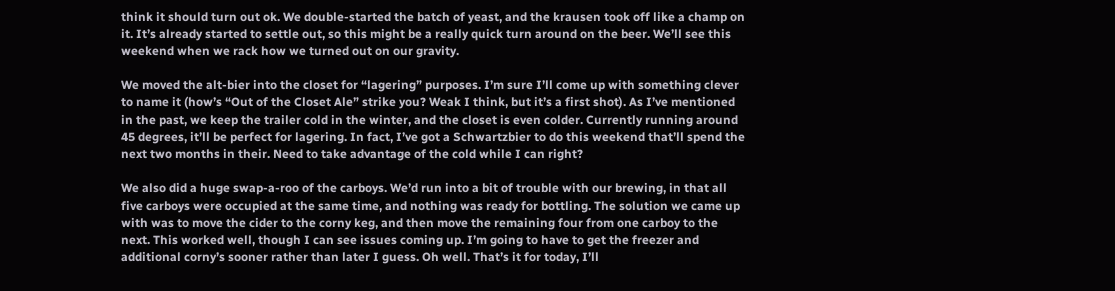think it should turn out ok. We double-started the batch of yeast, and the krausen took off like a champ on it. It’s already started to settle out, so this might be a really quick turn around on the beer. We’ll see this weekend when we rack how we turned out on our gravity.

We moved the alt-bier into the closet for “lagering” purposes. I’m sure I’ll come up with something clever to name it (how’s “Out of the Closet Ale” strike you? Weak I think, but it’s a first shot). As I’ve mentioned in the past, we keep the trailer cold in the winter, and the closet is even colder. Currently running around 45 degrees, it’ll be perfect for lagering. In fact, I’ve got a Schwartzbier to do this weekend that’ll spend the next two months in their. Need to take advantage of the cold while I can right?

We also did a huge swap-a-roo of the carboys. We’d run into a bit of trouble with our brewing, in that all five carboys were occupied at the same time, and nothing was ready for bottling. The solution we came up with was to move the cider to the corny keg, and then move the remaining four from one carboy to the next. This worked well, though I can see issues coming up. I’m going to have to get the freezer and additional corny’s sooner rather than later I guess. Oh well. That’s it for today, I’ll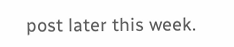post later this week.